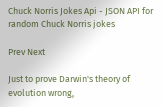Chuck Norris Jokes Api - JSON API for random Chuck Norris jokes

Prev Next

Just to prove Darwin's theory of evolution wrong,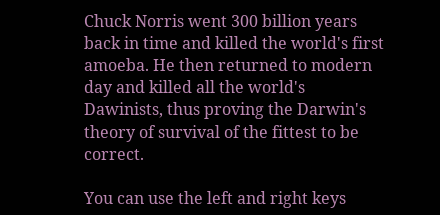Chuck Norris went 300 billion years back in time and killed the world's first amoeba. He then returned to modern day and killed all the world's Dawinists, thus proving the Darwin's theory of survival of the fittest to be correct.

You can use the left and right keys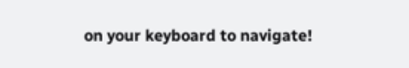on your keyboard to navigate!